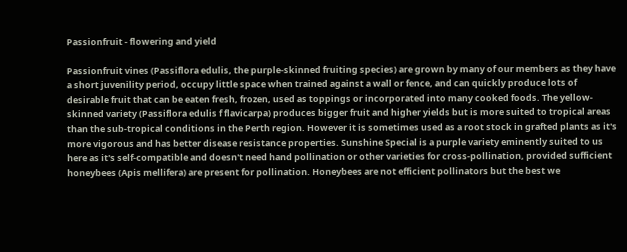Passionfruit - flowering and yield

Passionfruit vines (Passiflora edulis, the purple-skinned fruiting species) are grown by many of our members as they have a short juvenility period, occupy little space when trained against a wall or fence, and can quickly produce lots of desirable fruit that can be eaten fresh, frozen, used as toppings or incorporated into many cooked foods. The yellow-skinned variety (Passiflora edulis f flavicarpa) produces bigger fruit and higher yields but is more suited to tropical areas than the sub-tropical conditions in the Perth region. However it is sometimes used as a root stock in grafted plants as it's more vigorous and has better disease resistance properties. Sunshine Special is a purple variety eminently suited to us here as it's self-compatible and doesn't need hand pollination or other varieties for cross-pollination, provided sufficient honeybees (Apis mellifera) are present for pollination. Honeybees are not efficient pollinators but the best we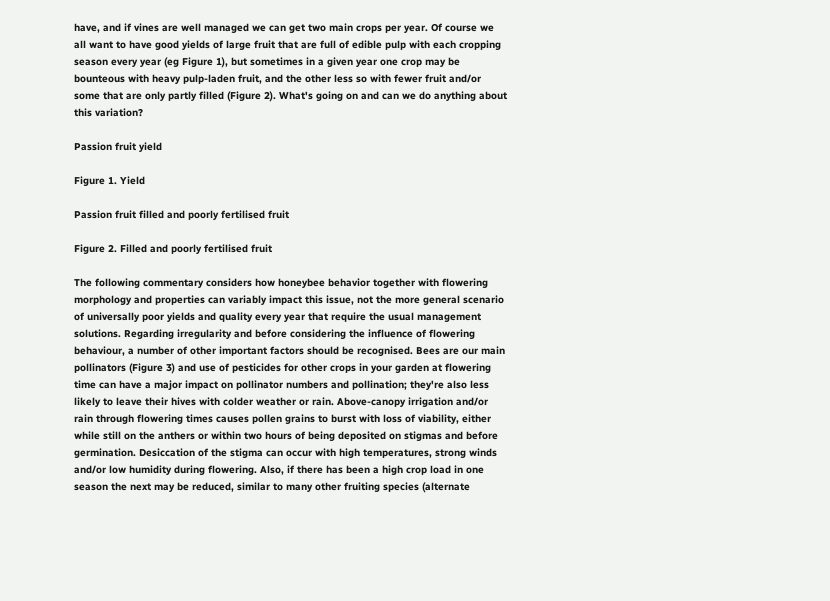have, and if vines are well managed we can get two main crops per year. Of course we all want to have good yields of large fruit that are full of edible pulp with each cropping season every year (eg Figure 1), but sometimes in a given year one crop may be bounteous with heavy pulp-laden fruit, and the other less so with fewer fruit and/or some that are only partly filled (Figure 2). What's going on and can we do anything about this variation?

Passion fruit yield

Figure 1. Yield

Passion fruit filled and poorly fertilised fruit

Figure 2. Filled and poorly fertilised fruit

The following commentary considers how honeybee behavior together with flowering morphology and properties can variably impact this issue, not the more general scenario of universally poor yields and quality every year that require the usual management solutions. Regarding irregularity and before considering the influence of flowering behaviour, a number of other important factors should be recognised. Bees are our main pollinators (Figure 3) and use of pesticides for other crops in your garden at flowering time can have a major impact on pollinator numbers and pollination; they're also less likely to leave their hives with colder weather or rain. Above-canopy irrigation and/or rain through flowering times causes pollen grains to burst with loss of viability, either while still on the anthers or within two hours of being deposited on stigmas and before germination. Desiccation of the stigma can occur with high temperatures, strong winds and/or low humidity during flowering. Also, if there has been a high crop load in one season the next may be reduced, similar to many other fruiting species (alternate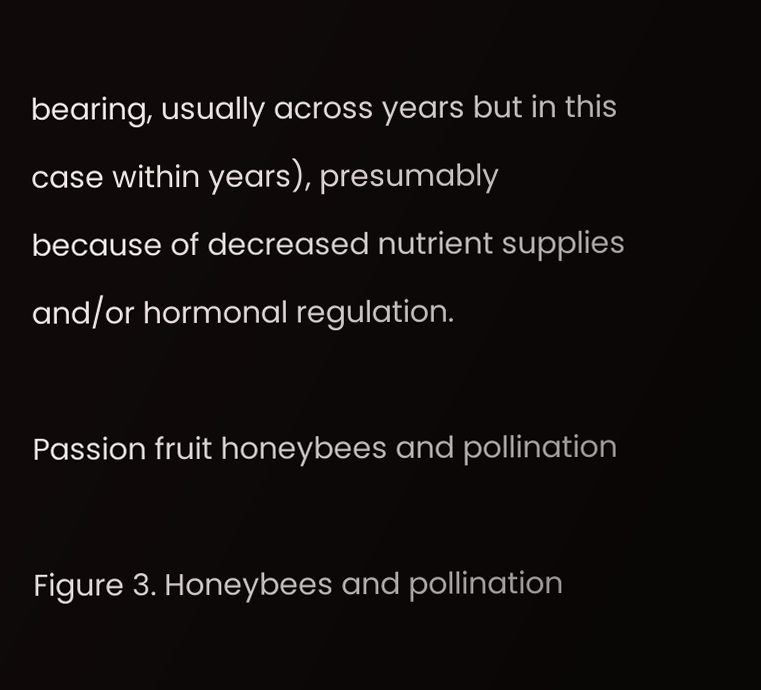bearing, usually across years but in this case within years), presumably because of decreased nutrient supplies and/or hormonal regulation.

Passion fruit honeybees and pollination

Figure 3. Honeybees and pollination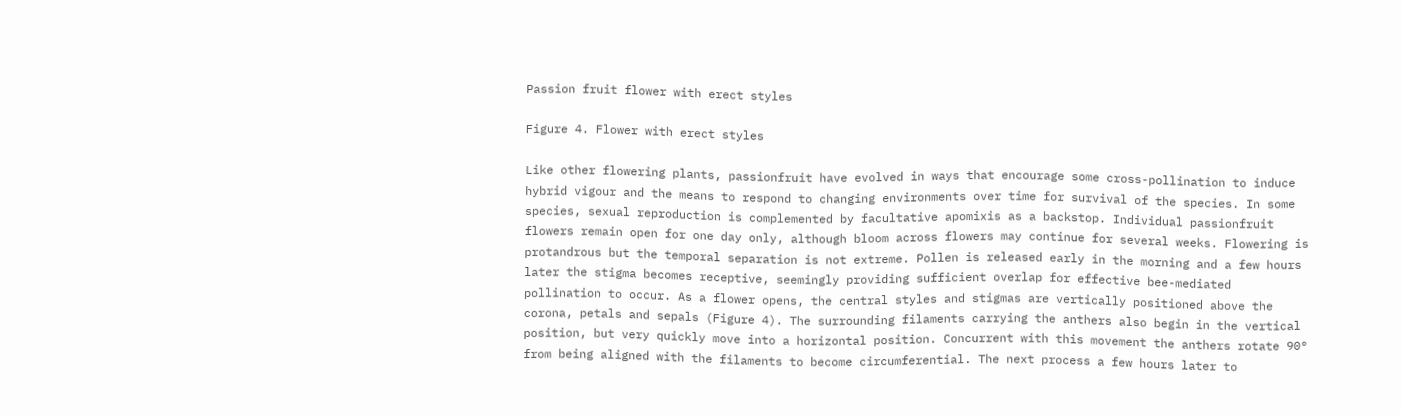Passion fruit flower with erect styles

Figure 4. Flower with erect styles

Like other flowering plants, passionfruit have evolved in ways that encourage some cross-pollination to induce hybrid vigour and the means to respond to changing environments over time for survival of the species. In some species, sexual reproduction is complemented by facultative apomixis as a backstop. Individual passionfruit flowers remain open for one day only, although bloom across flowers may continue for several weeks. Flowering is protandrous but the temporal separation is not extreme. Pollen is released early in the morning and a few hours later the stigma becomes receptive, seemingly providing sufficient overlap for effective bee-mediated pollination to occur. As a flower opens, the central styles and stigmas are vertically positioned above the corona, petals and sepals (Figure 4). The surrounding filaments carrying the anthers also begin in the vertical position, but very quickly move into a horizontal position. Concurrent with this movement the anthers rotate 90° from being aligned with the filaments to become circumferential. The next process a few hours later to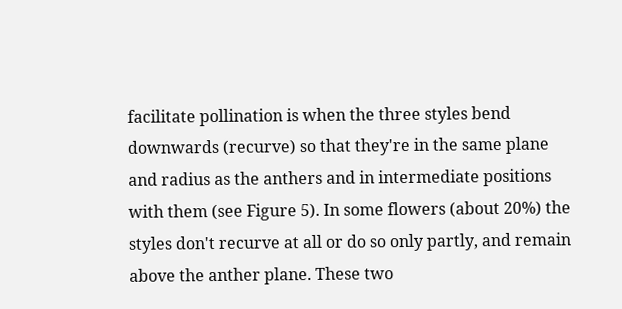facilitate pollination is when the three styles bend downwards (recurve) so that they're in the same plane and radius as the anthers and in intermediate positions with them (see Figure 5). In some flowers (about 20%) the styles don't recurve at all or do so only partly, and remain above the anther plane. These two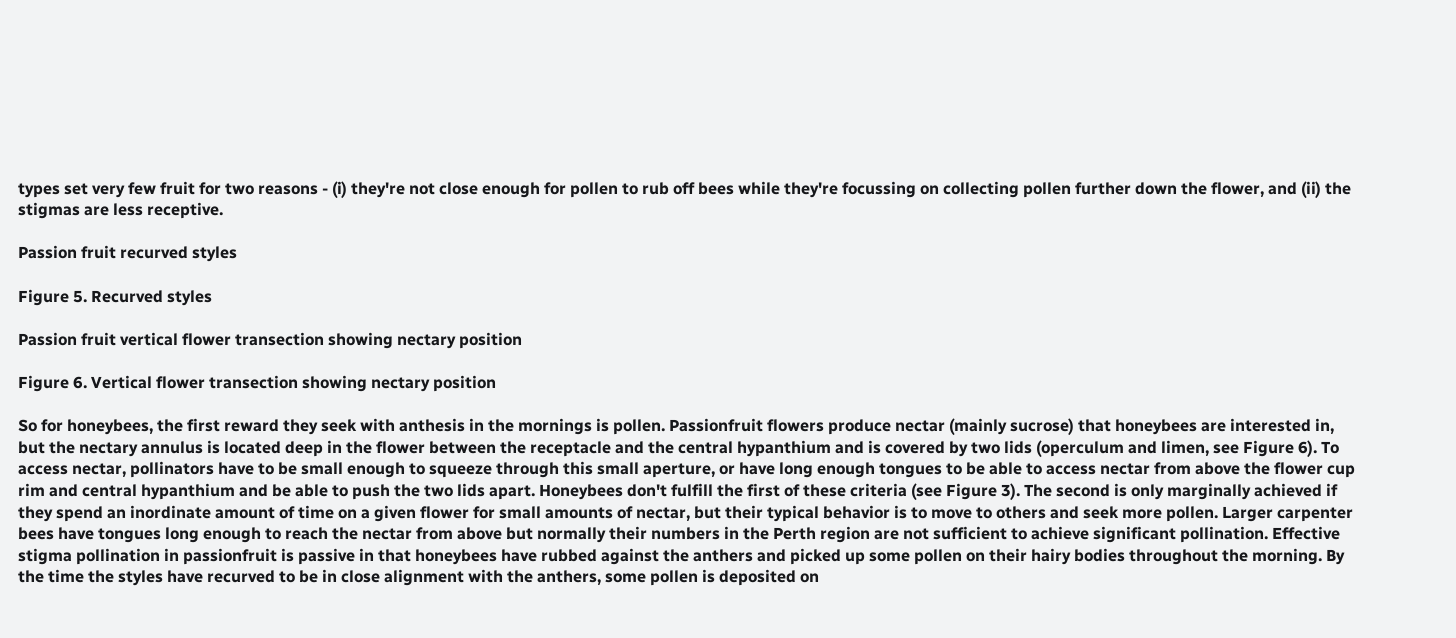types set very few fruit for two reasons - (i) they're not close enough for pollen to rub off bees while they're focussing on collecting pollen further down the flower, and (ii) the stigmas are less receptive.

Passion fruit recurved styles

Figure 5. Recurved styles

Passion fruit vertical flower transection showing nectary position

Figure 6. Vertical flower transection showing nectary position

So for honeybees, the first reward they seek with anthesis in the mornings is pollen. Passionfruit flowers produce nectar (mainly sucrose) that honeybees are interested in, but the nectary annulus is located deep in the flower between the receptacle and the central hypanthium and is covered by two lids (operculum and limen, see Figure 6). To access nectar, pollinators have to be small enough to squeeze through this small aperture, or have long enough tongues to be able to access nectar from above the flower cup rim and central hypanthium and be able to push the two lids apart. Honeybees don't fulfill the first of these criteria (see Figure 3). The second is only marginally achieved if they spend an inordinate amount of time on a given flower for small amounts of nectar, but their typical behavior is to move to others and seek more pollen. Larger carpenter bees have tongues long enough to reach the nectar from above but normally their numbers in the Perth region are not sufficient to achieve significant pollination. Effective stigma pollination in passionfruit is passive in that honeybees have rubbed against the anthers and picked up some pollen on their hairy bodies throughout the morning. By the time the styles have recurved to be in close alignment with the anthers, some pollen is deposited on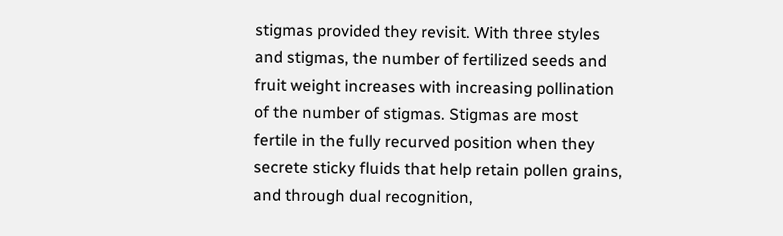stigmas provided they revisit. With three styles and stigmas, the number of fertilized seeds and fruit weight increases with increasing pollination of the number of stigmas. Stigmas are most fertile in the fully recurved position when they secrete sticky fluids that help retain pollen grains, and through dual recognition,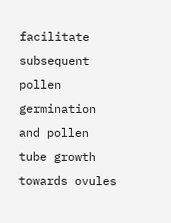facilitate subsequent pollen germination and pollen tube growth towards ovules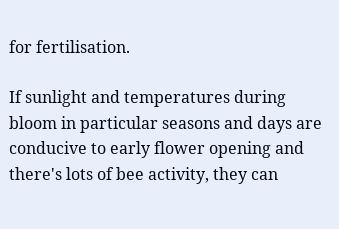for fertilisation.

If sunlight and temperatures during bloom in particular seasons and days are conducive to early flower opening and there's lots of bee activity, they can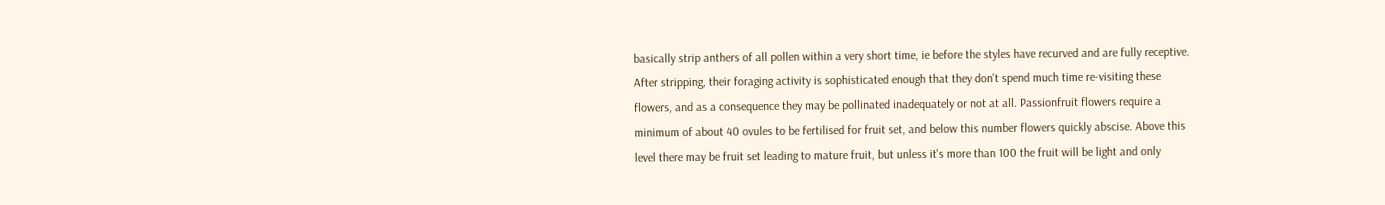basically strip anthers of all pollen within a very short time, ie before the styles have recurved and are fully receptive. After stripping, their foraging activity is sophisticated enough that they don't spend much time re-visiting these flowers, and as a consequence they may be pollinated inadequately or not at all. Passionfruit flowers require a minimum of about 40 ovules to be fertilised for fruit set, and below this number flowers quickly abscise. Above this level there may be fruit set leading to mature fruit, but unless it's more than 100 the fruit will be light and only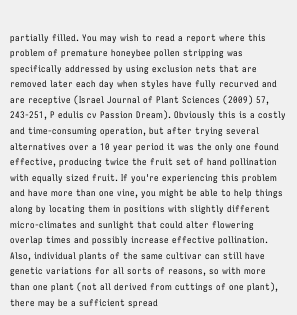partially filled. You may wish to read a report where this problem of premature honeybee pollen stripping was specifically addressed by using exclusion nets that are removed later each day when styles have fully recurved and are receptive (Israel Journal of Plant Sciences (2009) 57, 243-251, P edulis cv Passion Dream). Obviously this is a costly and time-consuming operation, but after trying several alternatives over a 10 year period it was the only one found effective, producing twice the fruit set of hand pollination with equally sized fruit. If you're experiencing this problem and have more than one vine, you might be able to help things along by locating them in positions with slightly different micro-climates and sunlight that could alter flowering overlap times and possibly increase effective pollination. Also, individual plants of the same cultivar can still have genetic variations for all sorts of reasons, so with more than one plant (not all derived from cuttings of one plant), there may be a sufficient spread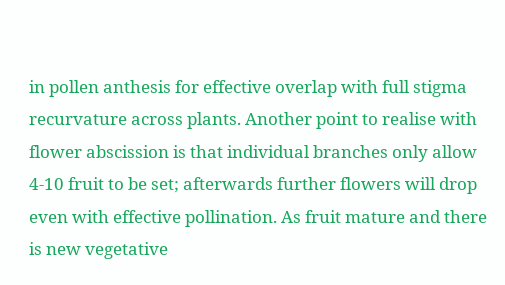in pollen anthesis for effective overlap with full stigma recurvature across plants. Another point to realise with flower abscission is that individual branches only allow 4-10 fruit to be set; afterwards further flowers will drop even with effective pollination. As fruit mature and there is new vegetative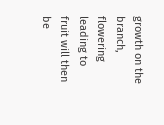growth on the branch, flowering leading to fruit will then be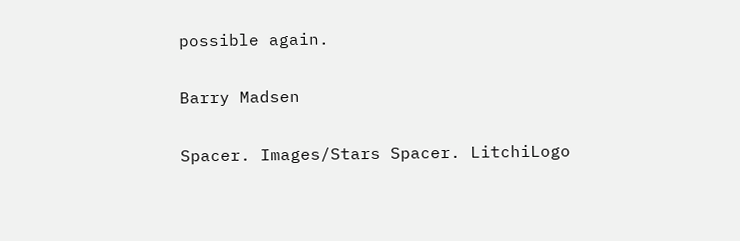possible again.

Barry Madsen

Spacer. Images/Stars Spacer. LitchiLogo